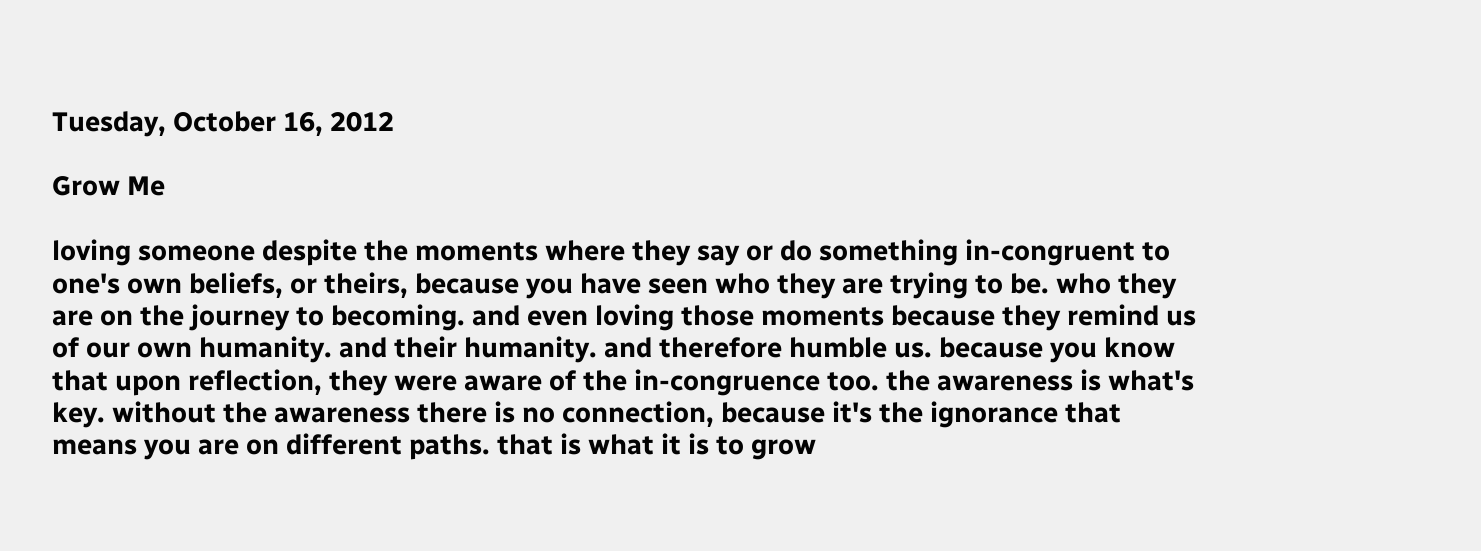Tuesday, October 16, 2012

Grow Me

loving someone despite the moments where they say or do something in-congruent to one's own beliefs, or theirs, because you have seen who they are trying to be. who they are on the journey to becoming. and even loving those moments because they remind us of our own humanity. and their humanity. and therefore humble us. because you know that upon reflection, they were aware of the in-congruence too. the awareness is what's key. without the awareness there is no connection, because it's the ignorance that means you are on different paths. that is what it is to grow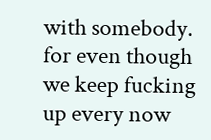with somebody. for even though we keep fucking up every now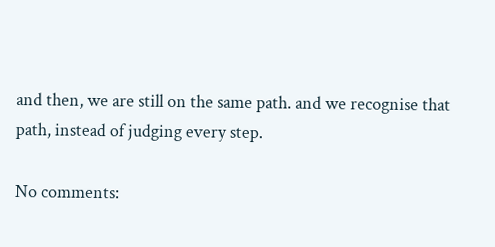and then, we are still on the same path. and we recognise that path, instead of judging every step.

No comments: